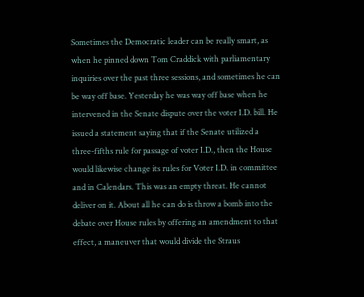Sometimes the Democratic leader can be really smart, as when he pinned down Tom Craddick with parliamentary inquiries over the past three sessions, and sometimes he can be way off base. Yesterday he was way off base when he intervened in the Senate dispute over the voter I.D. bill. He issued a statement saying that if the Senate utilized a three-fifths rule for passage of voter I.D., then the House would likewise change its rules for Voter I.D. in committee and in Calendars. This was an empty threat. He cannot deliver on it. About all he can do is throw a bomb into the debate over House rules by offering an amendment to that effect, a maneuver that would divide the Straus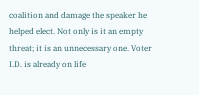coalition and damage the speaker he helped elect. Not only is it an empty threat; it is an unnecessary one. Voter I.D. is already on life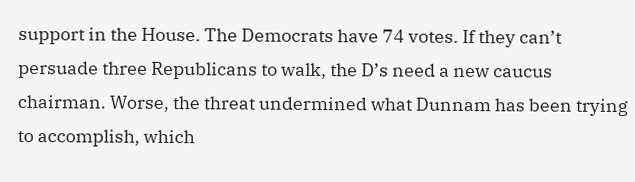support in the House. The Democrats have 74 votes. If they can’t persuade three Republicans to walk, the D’s need a new caucus chairman. Worse, the threat undermined what Dunnam has been trying to accomplish, which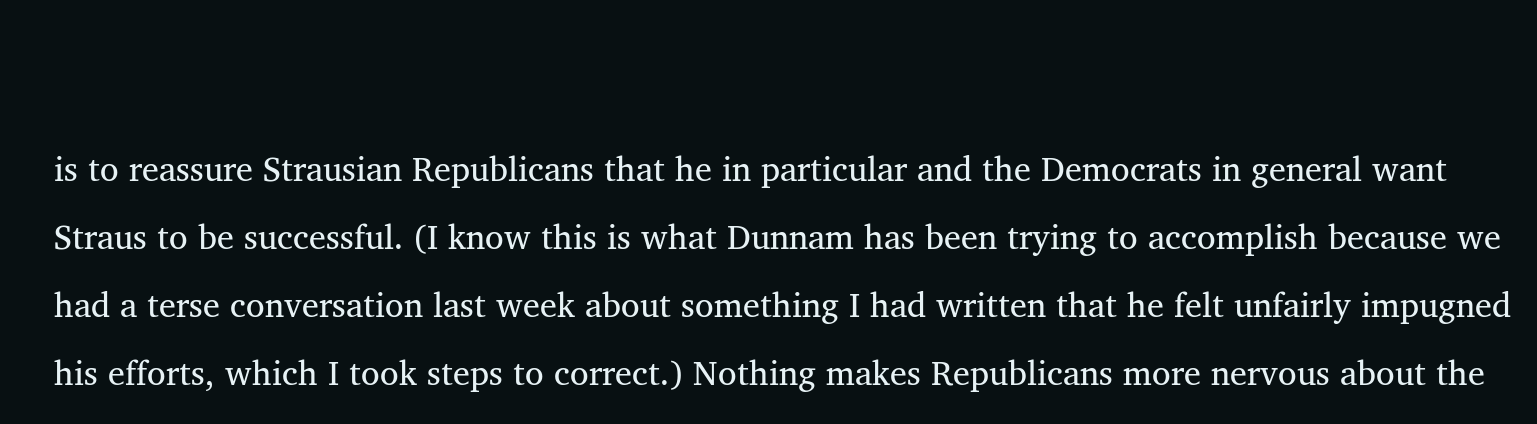is to reassure Strausian Republicans that he in particular and the Democrats in general want Straus to be successful. (I know this is what Dunnam has been trying to accomplish because we had a terse conversation last week about something I had written that he felt unfairly impugned his efforts, which I took steps to correct.) Nothing makes Republicans more nervous about the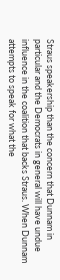Straus speakership than the concern that Dunnam in particular and the Democrats in general will have undue influence in the coalition that backs Straus. When Dunnam attempts to speak for what the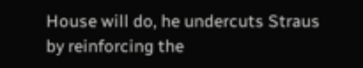House will do, he undercuts Straus by reinforcing the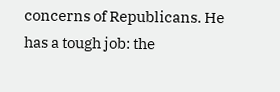concerns of Republicans. He has a tough job: the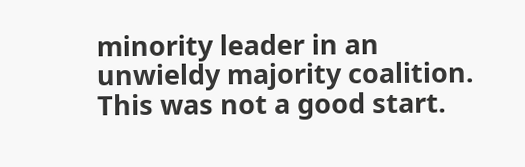minority leader in an unwieldy majority coalition. This was not a good start.